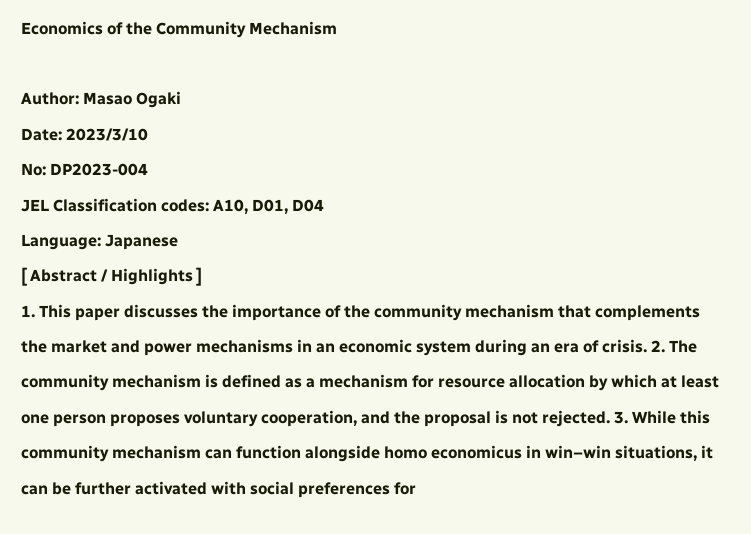Economics of the Community Mechanism

Author: Masao Ogaki
Date: 2023/3/10
No: DP2023-004
JEL Classification codes: A10, D01, D04
Language: Japanese
[ Abstract / Highlights ]
1. This paper discusses the importance of the community mechanism that complements the market and power mechanisms in an economic system during an era of crisis. 2. The community mechanism is defined as a mechanism for resource allocation by which at least one person proposes voluntary cooperation, and the proposal is not rejected. 3. While this community mechanism can function alongside homo economicus in win–win situations, it can be further activated with social preferences for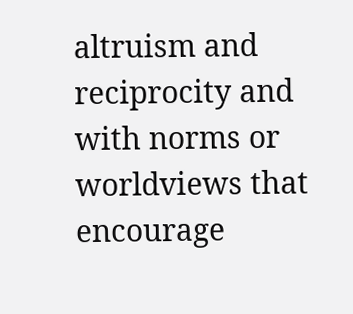altruism and reciprocity and with norms or worldviews that encourage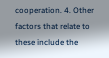cooperation. 4. Other factors that relate to these include the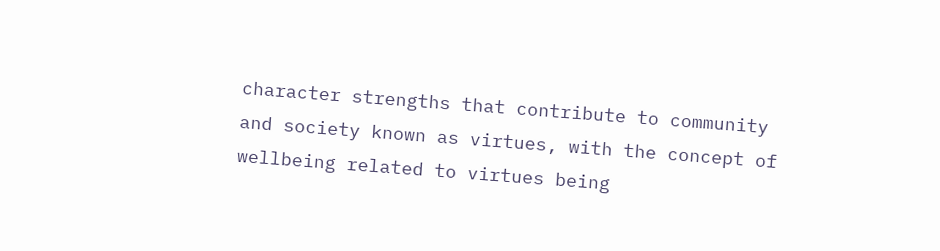character strengths that contribute to community and society known as virtues, with the concept of wellbeing related to virtues being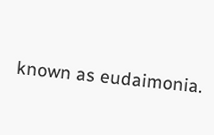known as eudaimonia.